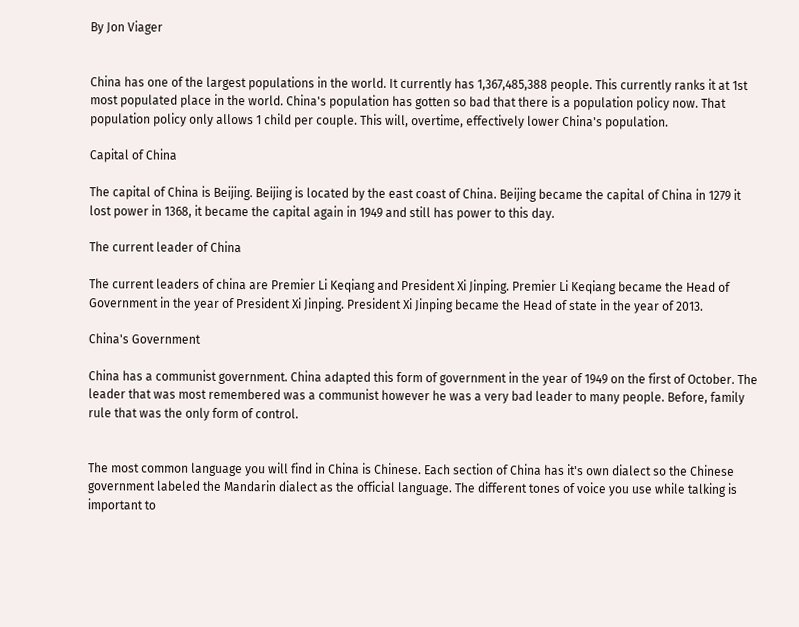By Jon Viager


China has one of the largest populations in the world. It currently has 1,367,485,388 people. This currently ranks it at 1st most populated place in the world. China's population has gotten so bad that there is a population policy now. That population policy only allows 1 child per couple. This will, overtime, effectively lower China's population.

Capital of China

The capital of China is Beijing. Beijing is located by the east coast of China. Beijing became the capital of China in 1279 it lost power in 1368, it became the capital again in 1949 and still has power to this day.

The current leader of China

The current leaders of china are Premier Li Keqiang and President Xi Jinping. Premier Li Keqiang became the Head of Government in the year of President Xi Jinping. President Xi Jinping became the Head of state in the year of 2013.

China's Government

China has a communist government. China adapted this form of government in the year of 1949 on the first of October. The leader that was most remembered was a communist however he was a very bad leader to many people. Before, family rule that was the only form of control.


The most common language you will find in China is Chinese. Each section of China has it's own dialect so the Chinese government labeled the Mandarin dialect as the official language. The different tones of voice you use while talking is important to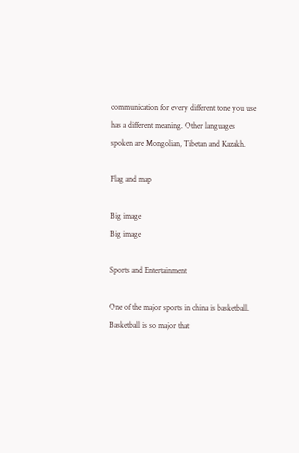communication for every different tone you use has a different meaning. Other languages spoken are Mongolian, Tibetan and Kazakh.

Flag and map

Big image
Big image

Sports and Entertainment

One of the major sports in china is basketball. Basketball is so major that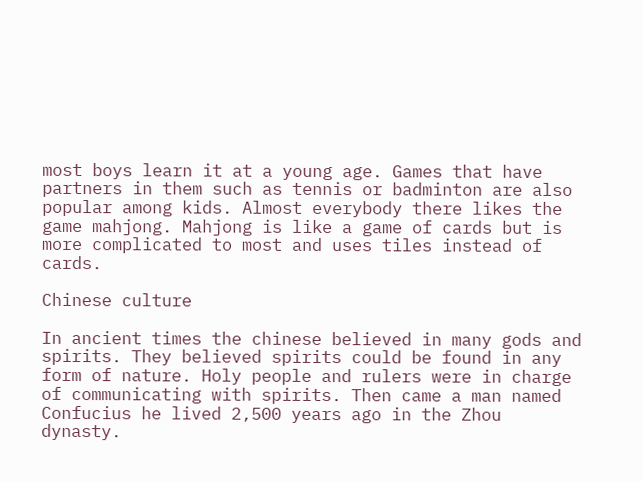most boys learn it at a young age. Games that have partners in them such as tennis or badminton are also popular among kids. Almost everybody there likes the game mahjong. Mahjong is like a game of cards but is more complicated to most and uses tiles instead of cards.

Chinese culture

In ancient times the chinese believed in many gods and spirits. They believed spirits could be found in any form of nature. Holy people and rulers were in charge of communicating with spirits. Then came a man named Confucius he lived 2,500 years ago in the Zhou dynasty.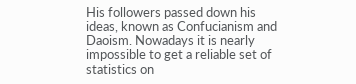His followers passed down his ideas, known as Confucianism and Daoism. Nowadays it is nearly impossible to get a reliable set of statistics on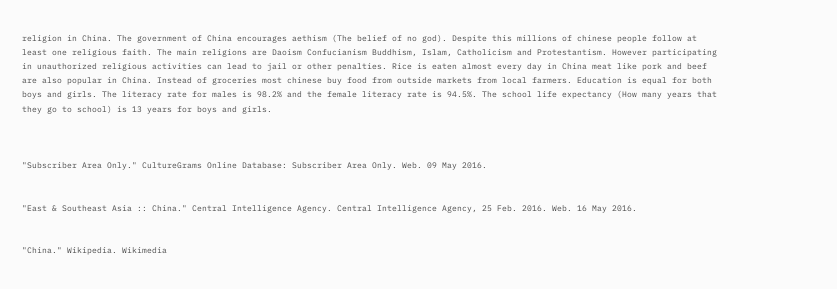religion in China. The government of China encourages aethism (The belief of no god). Despite this millions of chinese people follow at least one religious faith. The main religions are Daoism Confucianism Buddhism, Islam, Catholicism and Protestantism. However participating in unauthorized religious activities can lead to jail or other penalties. Rice is eaten almost every day in China meat like pork and beef are also popular in China. Instead of groceries most chinese buy food from outside markets from local farmers. Education is equal for both boys and girls. The literacy rate for males is 98.2% and the female literacy rate is 94.5%. The school life expectancy (How many years that they go to school) is 13 years for boys and girls.



"Subscriber Area Only." CultureGrams Online Database: Subscriber Area Only. Web. 09 May 2016.


"East & Southeast Asia :: China." Central Intelligence Agency. Central Intelligence Agency, 25 Feb. 2016. Web. 16 May 2016.


"China." Wikipedia. Wikimedia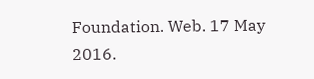Foundation. Web. 17 May 2016.